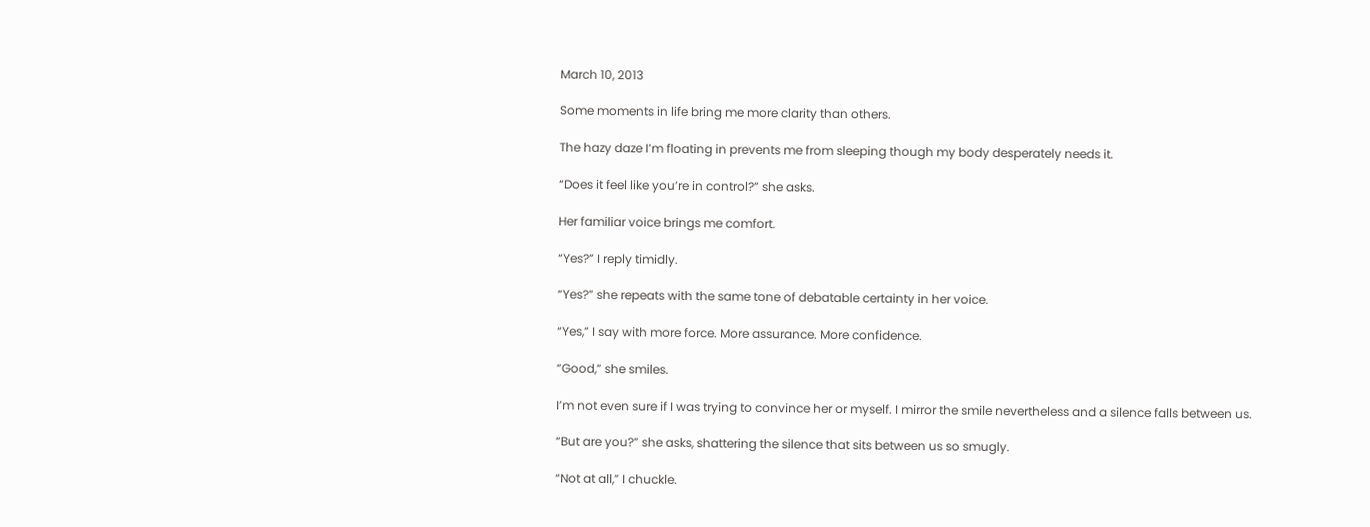March 10, 2013

Some moments in life bring me more clarity than others.

The hazy daze I’m floating in prevents me from sleeping though my body desperately needs it.

“Does it feel like you’re in control?” she asks.

Her familiar voice brings me comfort.

“Yes?” I reply timidly.

“Yes?” she repeats with the same tone of debatable certainty in her voice.

“Yes,” I say with more force. More assurance. More confidence.

“Good,” she smiles.

I’m not even sure if I was trying to convince her or myself. I mirror the smile nevertheless and a silence falls between us.

“But are you?” she asks, shattering the silence that sits between us so smugly.

“Not at all,” I chuckle.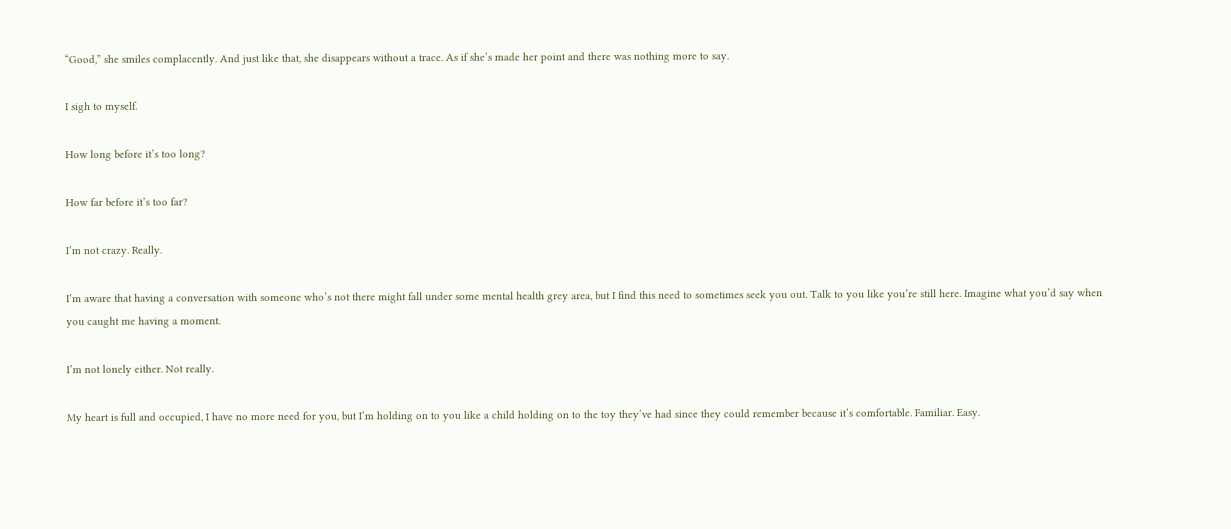“Good,” she smiles complacently. And just like that, she disappears without a trace. As if she’s made her point and there was nothing more to say.

I sigh to myself.

How long before it’s too long?

How far before it’s too far?

I’m not crazy. Really.

I’m aware that having a conversation with someone who’s not there might fall under some mental health grey area, but I find this need to sometimes seek you out. Talk to you like you’re still here. Imagine what you’d say when you caught me having a moment.

I’m not lonely either. Not really.

My heart is full and occupied, I have no more need for you, but I’m holding on to you like a child holding on to the toy they’ve had since they could remember because it’s comfortable. Familiar. Easy.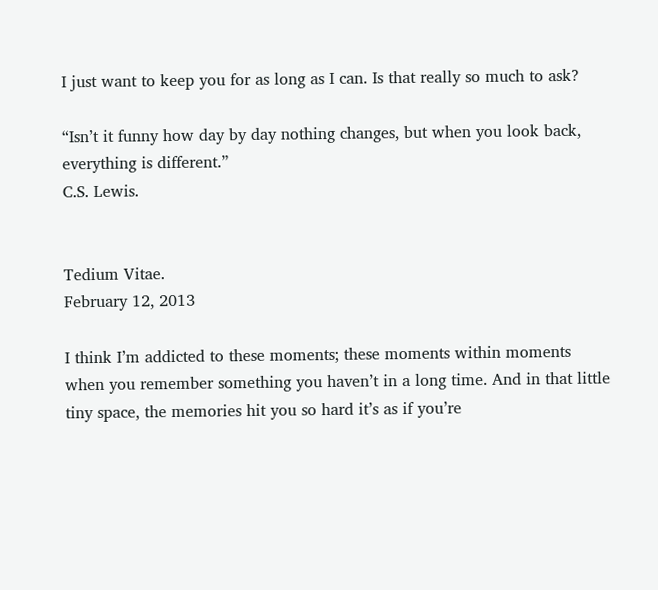I just want to keep you for as long as I can. Is that really so much to ask?

“Isn’t it funny how day by day nothing changes, but when you look back, everything is different.”
C.S. Lewis.


Tedium Vitae.
February 12, 2013

I think I’m addicted to these moments; these moments within moments when you remember something you haven’t in a long time. And in that little tiny space, the memories hit you so hard it’s as if you’re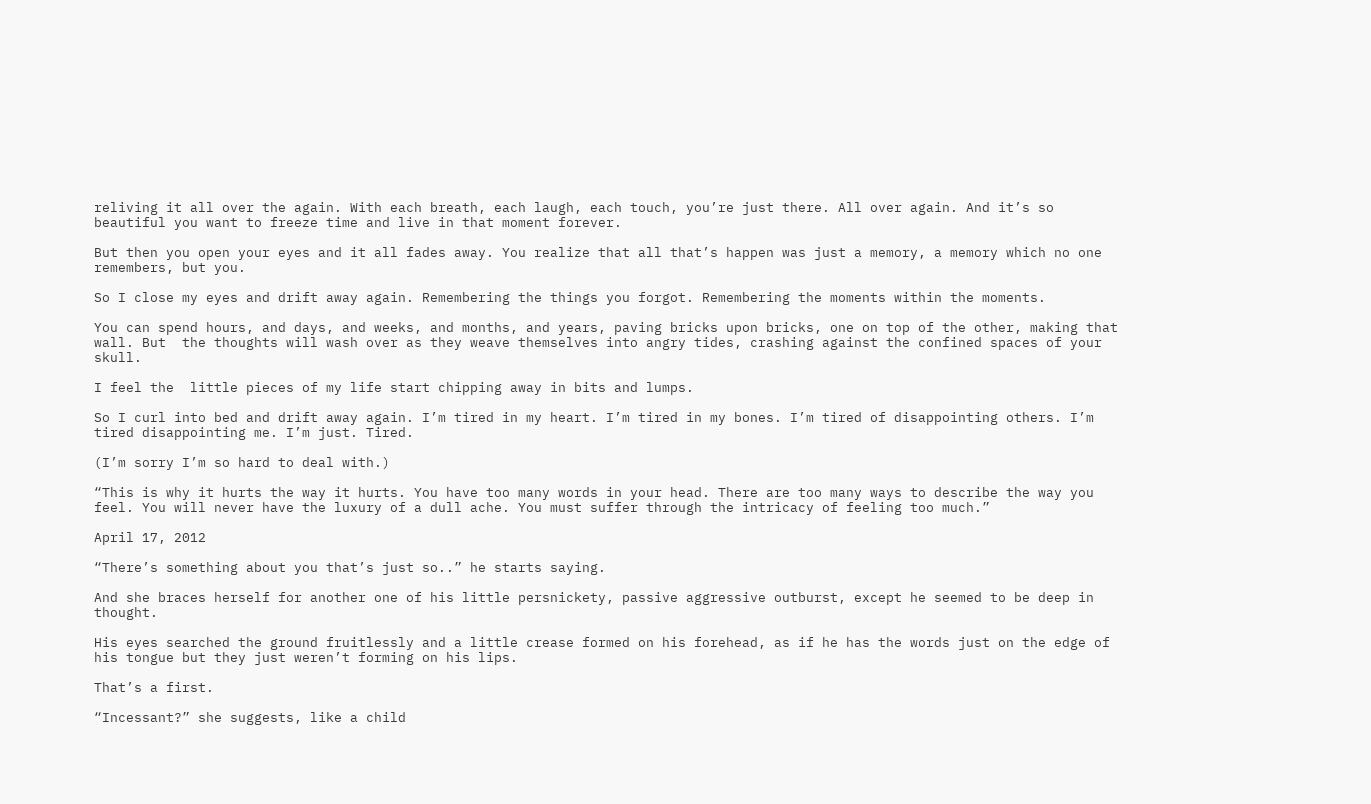reliving it all over the again. With each breath, each laugh, each touch, you’re just there. All over again. And it’s so beautiful you want to freeze time and live in that moment forever.

But then you open your eyes and it all fades away. You realize that all that’s happen was just a memory, a memory which no one remembers, but you.

So I close my eyes and drift away again. Remembering the things you forgot. Remembering the moments within the moments.

You can spend hours, and days, and weeks, and months, and years, paving bricks upon bricks, one on top of the other, making that wall. But  the thoughts will wash over as they weave themselves into angry tides, crashing against the confined spaces of your skull.

I feel the  little pieces of my life start chipping away in bits and lumps.

So I curl into bed and drift away again. I’m tired in my heart. I’m tired in my bones. I’m tired of disappointing others. I’m tired disappointing me. I’m just. Tired.

(I’m sorry I’m so hard to deal with.)

“This is why it hurts the way it hurts. You have too many words in your head. There are too many ways to describe the way you feel. You will never have the luxury of a dull ache. You must suffer through the intricacy of feeling too much.”

April 17, 2012

“There’s something about you that’s just so..” he starts saying.

And she braces herself for another one of his little persnickety, passive aggressive outburst, except he seemed to be deep in thought.

His eyes searched the ground fruitlessly and a little crease formed on his forehead, as if he has the words just on the edge of his tongue but they just weren’t forming on his lips.

That’s a first.

“Incessant?” she suggests, like a child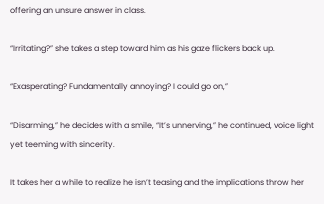offering an unsure answer in class.

“Irritating?” she takes a step toward him as his gaze flickers back up.

“Exasperating? Fundamentally annoying? I could go on,”

“Disarming,” he decides with a smile, “It’s unnerving,” he continued, voice light yet teeming with sincerity.

It takes her a while to realize he isn’t teasing and the implications throw her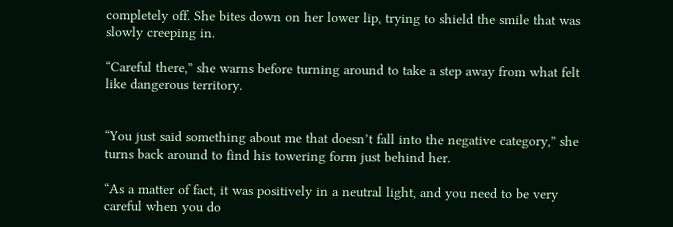completely off. She bites down on her lower lip, trying to shield the smile that was slowly creeping in.

“Careful there,” she warns before turning around to take a step away from what felt like dangerous territory.


“You just said something about me that doesn’t fall into the negative category,” she turns back around to find his towering form just behind her.

“As a matter of fact, it was positively in a neutral light, and you need to be very careful when you do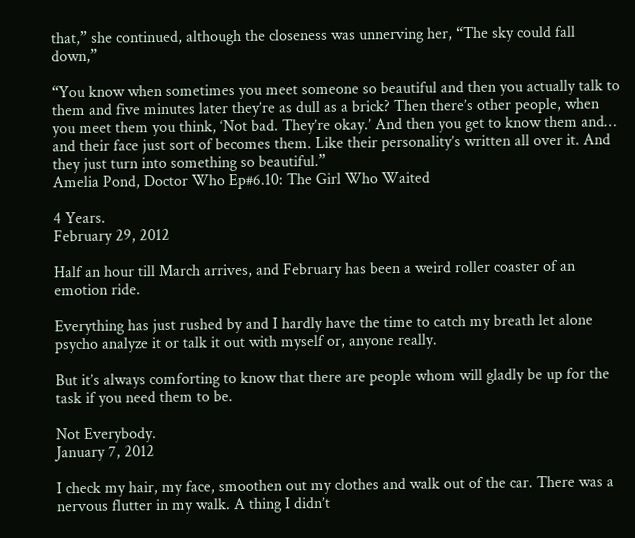that,” she continued, although the closeness was unnerving her, “The sky could fall down,”

“You know when sometimes you meet someone so beautiful and then you actually talk to them and five minutes later they’re as dull as a brick? Then there’s other people, when you meet them you think, ‘Not bad. They’re okay.’ And then you get to know them and… and their face just sort of becomes them. Like their personality’s written all over it. And they just turn into something so beautiful.”
Amelia Pond, Doctor Who Ep#6.10: The Girl Who Waited

4 Years.
February 29, 2012

Half an hour till March arrives, and February has been a weird roller coaster of an emotion ride.

Everything has just rushed by and I hardly have the time to catch my breath let alone psycho analyze it or talk it out with myself or, anyone really.

But it’s always comforting to know that there are people whom will gladly be up for the task if you need them to be.

Not Everybody.
January 7, 2012

I check my hair, my face, smoothen out my clothes and walk out of the car. There was a nervous flutter in my walk. A thing I didn’t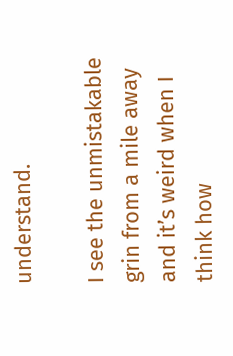understand.

I see the unmistakable  grin from a mile away and it’s weird when I think how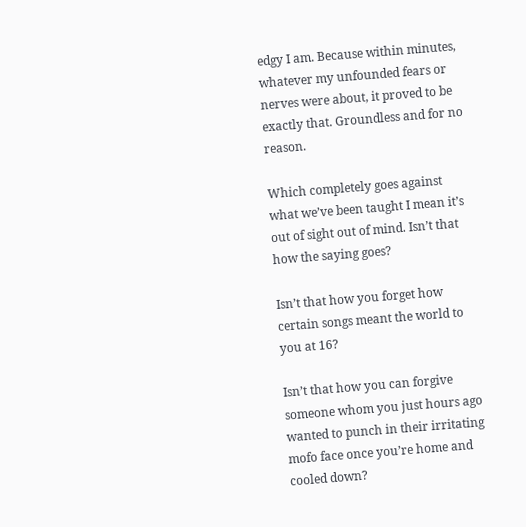edgy I am. Because within minutes, whatever my unfounded fears or nerves were about, it proved to be exactly that. Groundless and for no reason.

Which completely goes against what we’ve been taught I mean it’s out of sight out of mind. Isn’t that how the saying goes?

Isn’t that how you forget how certain songs meant the world to you at 16?

Isn’t that how you can forgive someone whom you just hours ago wanted to punch in their irritating mofo face once you’re home and cooled down?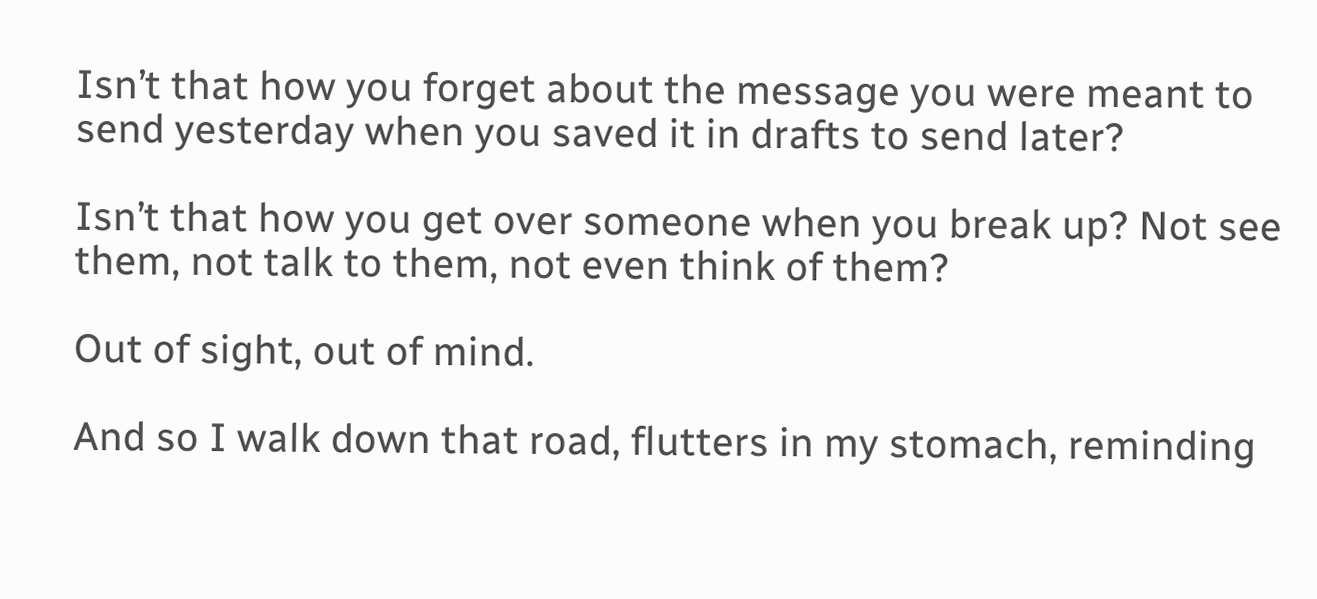Isn’t that how you forget about the message you were meant to send yesterday when you saved it in drafts to send later?

Isn’t that how you get over someone when you break up? Not see them, not talk to them, not even think of them?

Out of sight, out of mind.

And so I walk down that road, flutters in my stomach, reminding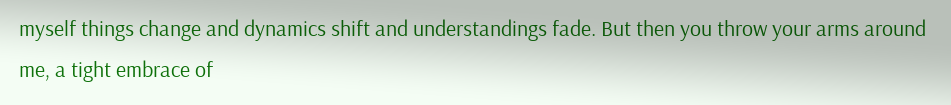myself things change and dynamics shift and understandings fade. But then you throw your arms around me, a tight embrace of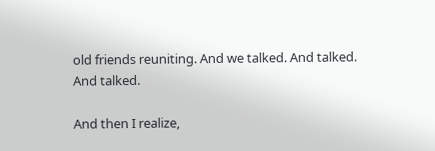old friends reuniting. And we talked. And talked. And talked.

And then I realize,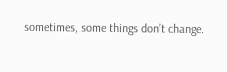sometimes, some things don’t change.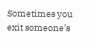Sometimes you exit someone’s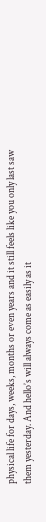physical life for days, weeks, months or even years and it still feels like you only last saw them yesterday. And hello’s will always come as easily as it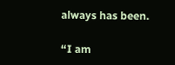always has been.

“I am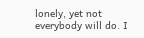lonely, yet not everybody will do. I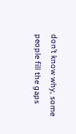don’t know why, some people fill the gaps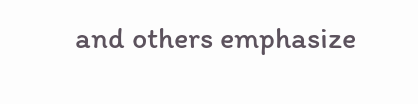and others emphasize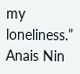my loneliness.”
Anais Nin